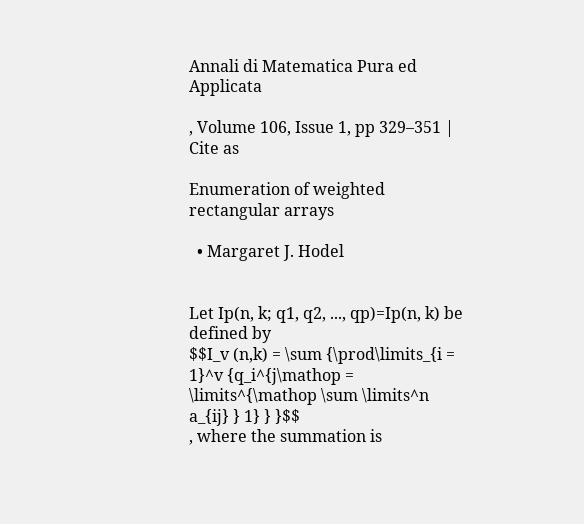Annali di Matematica Pura ed Applicata

, Volume 106, Issue 1, pp 329–351 | Cite as

Enumeration of weighted rectangular arrays

  • Margaret J. Hodel


Let Ip(n, k; q1, q2, ..., qp)=Ip(n, k) be defined by
$$I_v (n,k) = \sum {\prod\limits_{i = 1}^v {q_i^{j\mathop = \limits^{\mathop \sum \limits^n a_{ij} } 1} } }$$
, where the summation is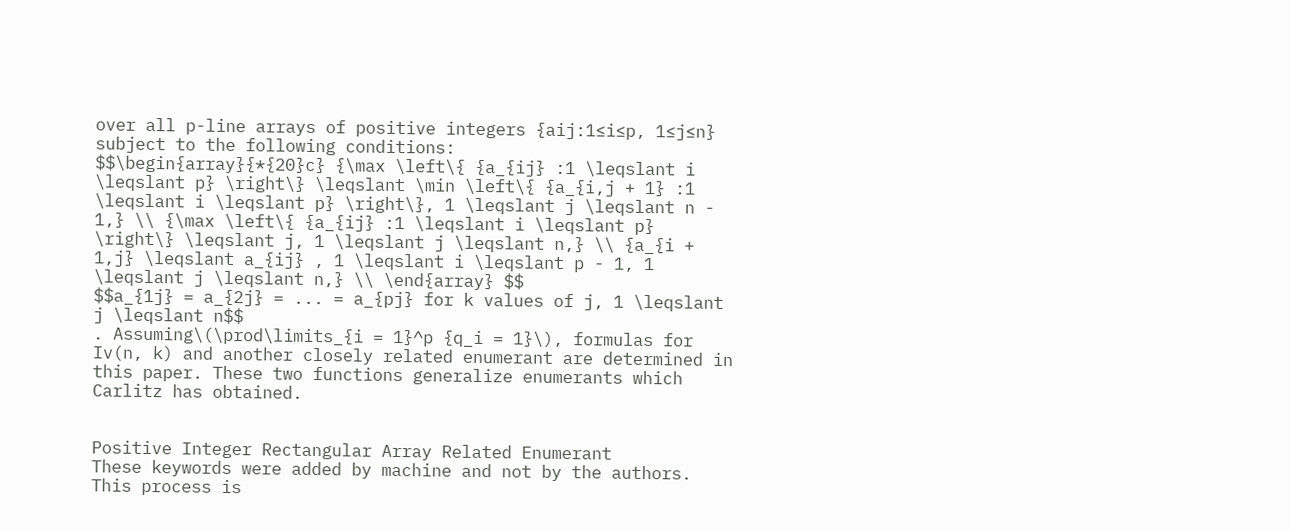over all p-line arrays of positive integers {aij:1≤i≤p, 1≤j≤n} subject to the following conditions:
$$\begin{array}{*{20}c} {\max \left\{ {a_{ij} :1 \leqslant i \leqslant p} \right\} \leqslant \min \left\{ {a_{i,j + 1} :1 \leqslant i \leqslant p} \right\}, 1 \leqslant j \leqslant n - 1,} \\ {\max \left\{ {a_{ij} :1 \leqslant i \leqslant p} \right\} \leqslant j, 1 \leqslant j \leqslant n,} \\ {a_{i + 1,j} \leqslant a_{ij} , 1 \leqslant i \leqslant p - 1, 1 \leqslant j \leqslant n,} \\ \end{array} $$
$$a_{1j} = a_{2j} = ... = a_{pj} for k values of j, 1 \leqslant j \leqslant n$$
. Assuming\(\prod\limits_{i = 1}^p {q_i = 1}\), formulas for Iv(n, k) and another closely related enumerant are determined in this paper. These two functions generalize enumerants which Carlitz has obtained.


Positive Integer Rectangular Array Related Enumerant
These keywords were added by machine and not by the authors. This process is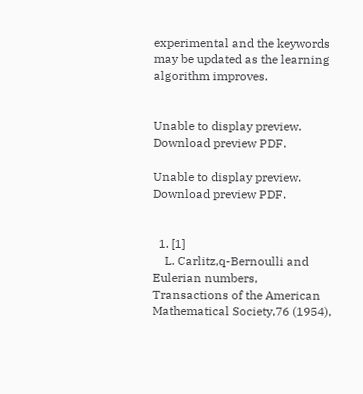experimental and the keywords may be updated as the learning algorithm improves.


Unable to display preview. Download preview PDF.

Unable to display preview. Download preview PDF.


  1. [1]
    L. Carlitz,q-Bernoulli and Eulerian numbers, Transactions of the American Mathematical Society,76 (1954),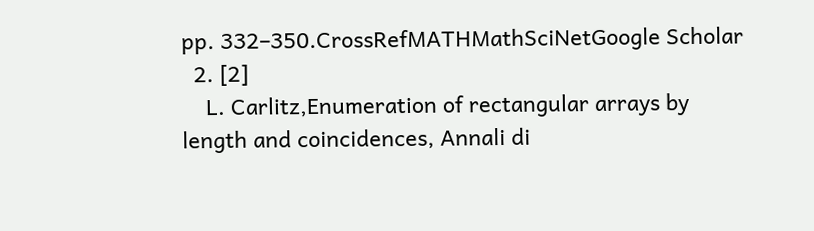pp. 332–350.CrossRefMATHMathSciNetGoogle Scholar
  2. [2]
    L. Carlitz,Enumeration of rectangular arrays by length and coincidences, Annali di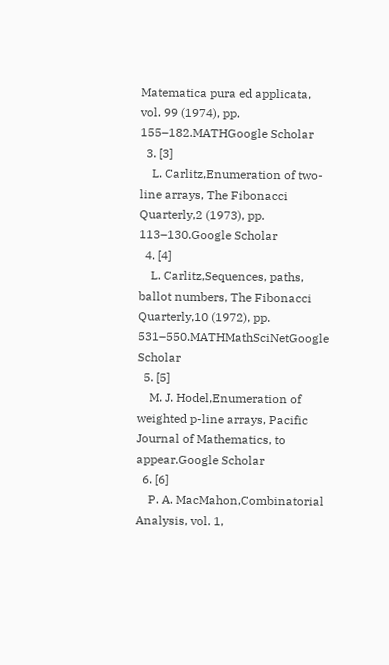Matematica pura ed applicata, vol. 99 (1974), pp. 155–182.MATHGoogle Scholar
  3. [3]
    L. Carlitz,Enumeration of two-line arrays, The Fibonacci Quarterly,2 (1973), pp. 113–130.Google Scholar
  4. [4]
    L. Carlitz,Sequences, paths, ballot numbers, The Fibonacci Quarterly,10 (1972), pp. 531–550.MATHMathSciNetGoogle Scholar
  5. [5]
    M. J. Hodel,Enumeration of weighted p-line arrays, Pacific Journal of Mathematics, to appear.Google Scholar
  6. [6]
    P. A. MacMahon,Combinatorial Analysis, vol. 1,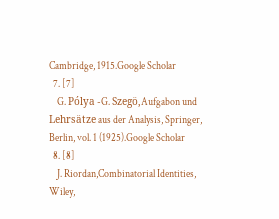Cambridge, 1915.Google Scholar
  7. [7]
    G. Pólya -G. Szegö,Aufgabon und Lehrsätze aus der Analysis, Springer, Berlin, vol. 1 (1925).Google Scholar
  8. [8]
    J. Riordan,Combinatorial Identities, Wiley,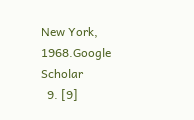New York, 1968.Google Scholar
  9. [9]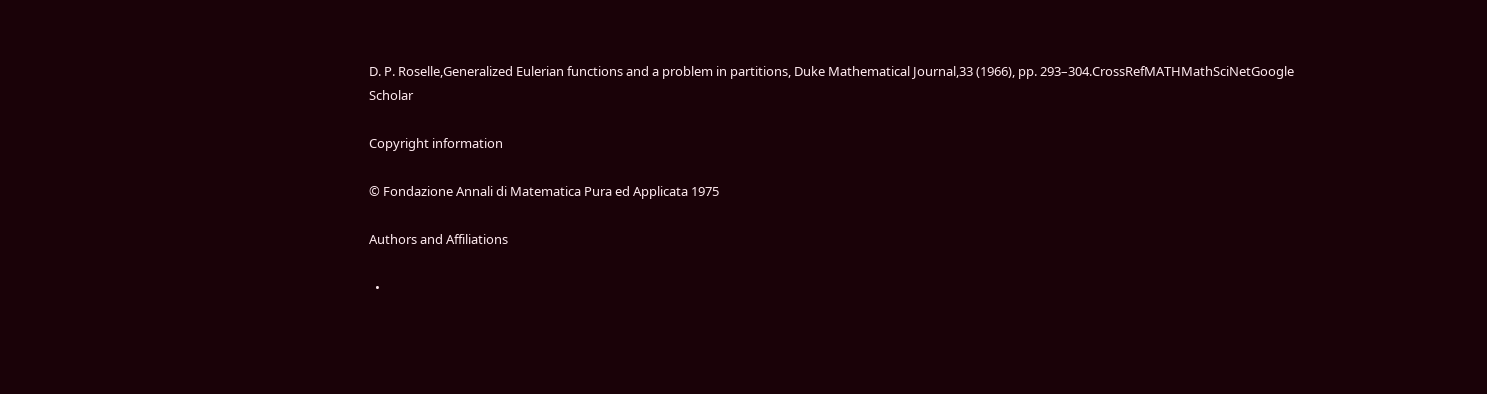D. P. Roselle,Generalized Eulerian functions and a problem in partitions, Duke Mathematical Journal,33 (1966), pp. 293–304.CrossRefMATHMathSciNetGoogle Scholar

Copyright information

© Fondazione Annali di Matematica Pura ed Applicata 1975

Authors and Affiliations

  •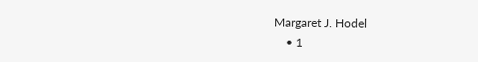Margaret J. Hodel
    • 1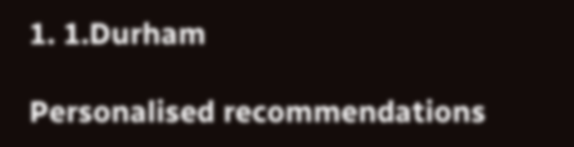1. 1.Durham

Personalised recommendations